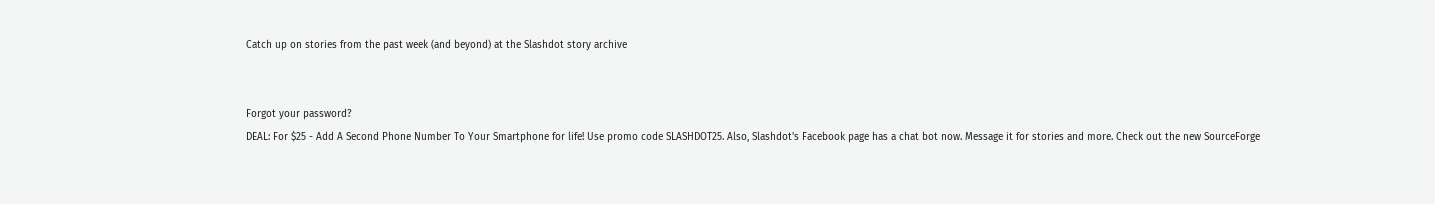Catch up on stories from the past week (and beyond) at the Slashdot story archive


Forgot your password?
DEAL: For $25 - Add A Second Phone Number To Your Smartphone for life! Use promo code SLASHDOT25. Also, Slashdot's Facebook page has a chat bot now. Message it for stories and more. Check out the new SourceForge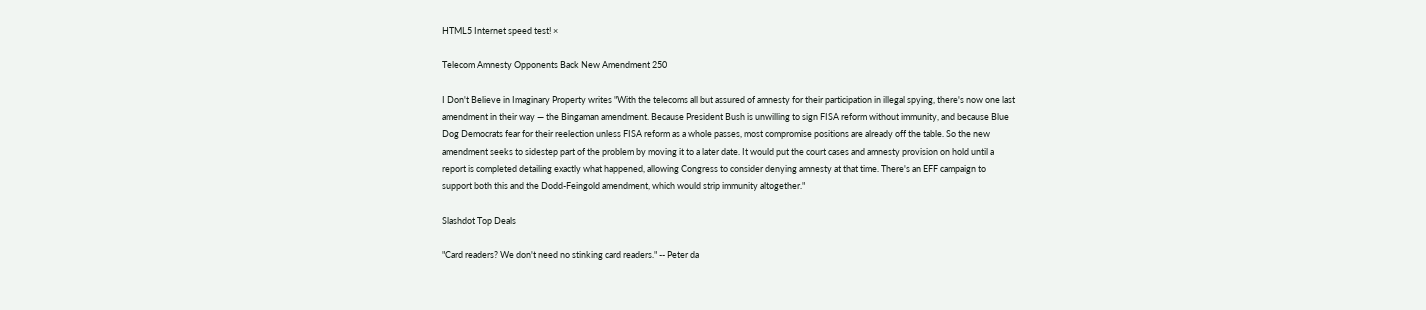HTML5 Internet speed test! ×

Telecom Amnesty Opponents Back New Amendment 250

I Don't Believe in Imaginary Property writes "With the telecoms all but assured of amnesty for their participation in illegal spying, there's now one last amendment in their way — the Bingaman amendment. Because President Bush is unwilling to sign FISA reform without immunity, and because Blue Dog Democrats fear for their reelection unless FISA reform as a whole passes, most compromise positions are already off the table. So the new amendment seeks to sidestep part of the problem by moving it to a later date. It would put the court cases and amnesty provision on hold until a report is completed detailing exactly what happened, allowing Congress to consider denying amnesty at that time. There's an EFF campaign to support both this and the Dodd-Feingold amendment, which would strip immunity altogether."

Slashdot Top Deals

"Card readers? We don't need no stinking card readers." -- Peter da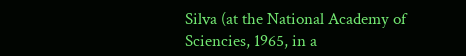Silva (at the National Academy of Sciencies, 1965, in a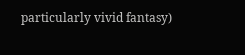particularly vivid fantasy)